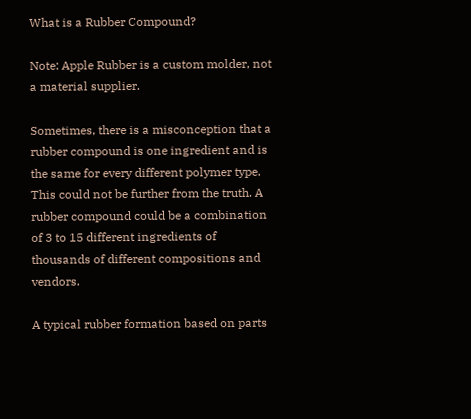What is a Rubber Compound?

Note: Apple Rubber is a custom molder, not a material supplier.

Sometimes, there is a misconception that a rubber compound is one ingredient and is the same for every different polymer type. This could not be further from the truth. A rubber compound could be a combination of 3 to 15 different ingredients of thousands of different compositions and vendors.

A typical rubber formation based on parts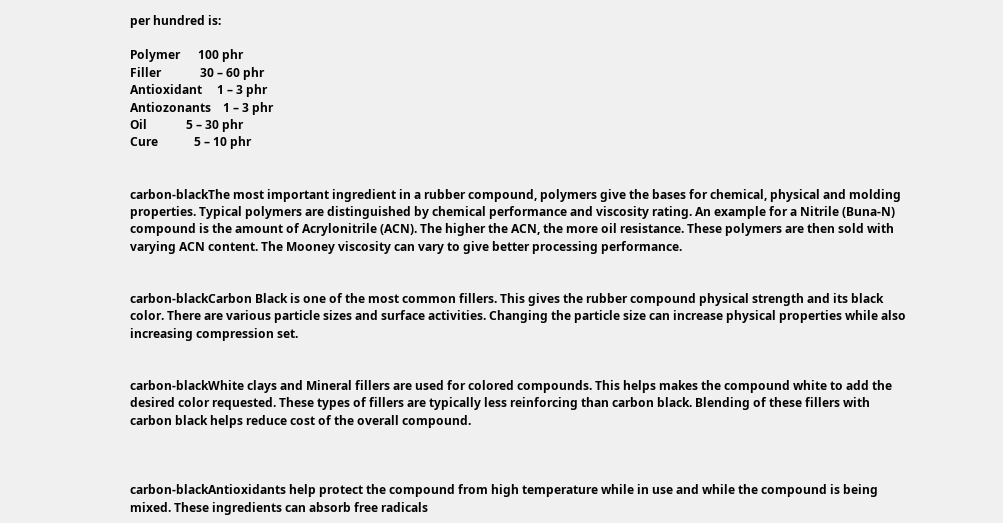per hundred is:

Polymer      100 phr
Filler             30 – 60 phr
Antioxidant     1 – 3 phr
Antiozonants    1 – 3 phr
Oil             5 – 30 phr
Cure            5 – 10 phr


carbon-blackThe most important ingredient in a rubber compound, polymers give the bases for chemical, physical and molding properties. Typical polymers are distinguished by chemical performance and viscosity rating. An example for a Nitrile (Buna-N) compound is the amount of Acrylonitrile (ACN). The higher the ACN, the more oil resistance. These polymers are then sold with varying ACN content. The Mooney viscosity can vary to give better processing performance.


carbon-blackCarbon Black is one of the most common fillers. This gives the rubber compound physical strength and its black color. There are various particle sizes and surface activities. Changing the particle size can increase physical properties while also increasing compression set.


carbon-blackWhite clays and Mineral fillers are used for colored compounds. This helps makes the compound white to add the desired color requested. These types of fillers are typically less reinforcing than carbon black. Blending of these fillers with carbon black helps reduce cost of the overall compound.



carbon-blackAntioxidants help protect the compound from high temperature while in use and while the compound is being mixed. These ingredients can absorb free radicals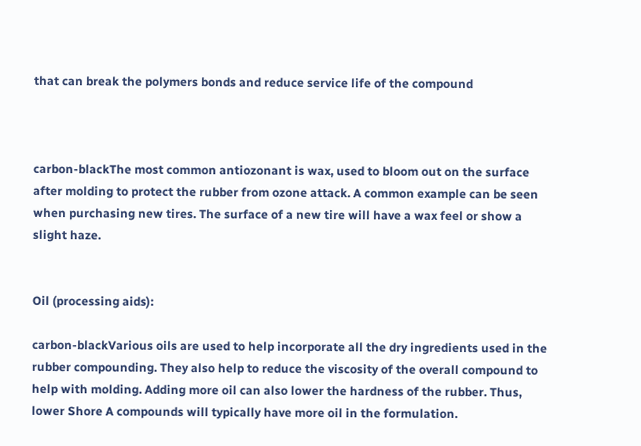that can break the polymers bonds and reduce service life of the compound



carbon-blackThe most common antiozonant is wax, used to bloom out on the surface after molding to protect the rubber from ozone attack. A common example can be seen when purchasing new tires. The surface of a new tire will have a wax feel or show a slight haze.


Oil (processing aids):

carbon-blackVarious oils are used to help incorporate all the dry ingredients used in the rubber compounding. They also help to reduce the viscosity of the overall compound to help with molding. Adding more oil can also lower the hardness of the rubber. Thus, lower Shore A compounds will typically have more oil in the formulation.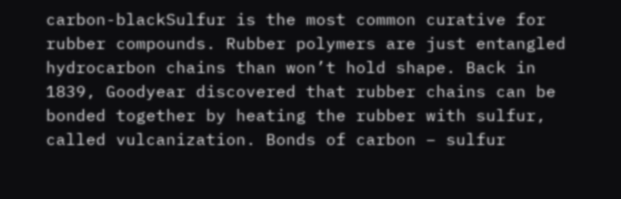carbon-blackSulfur is the most common curative for rubber compounds. Rubber polymers are just entangled hydrocarbon chains than won’t hold shape. Back in 1839, Goodyear discovered that rubber chains can be bonded together by heating the rubber with sulfur, called vulcanization. Bonds of carbon – sulfur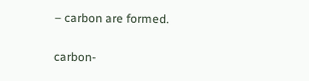– carbon are formed.


carbon-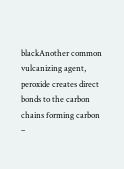blackAnother common vulcanizing agent, peroxide creates direct bonds to the carbon chains forming carbon –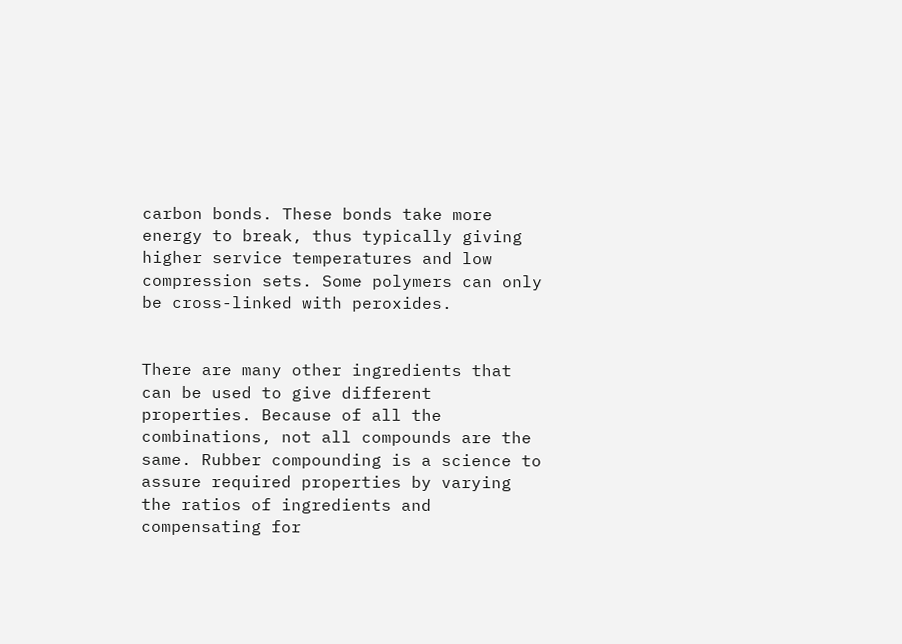carbon bonds. These bonds take more energy to break, thus typically giving higher service temperatures and low compression sets. Some polymers can only be cross-linked with peroxides.


There are many other ingredients that can be used to give different properties. Because of all the combinations, not all compounds are the same. Rubber compounding is a science to assure required properties by varying the ratios of ingredients and compensating for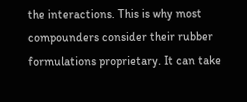the interactions. This is why most compounders consider their rubber formulations proprietary. It can take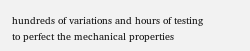hundreds of variations and hours of testing to perfect the mechanical properties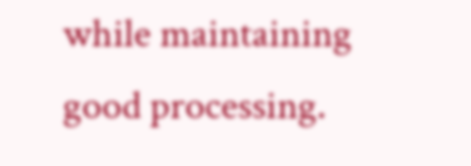while maintaining good processing.